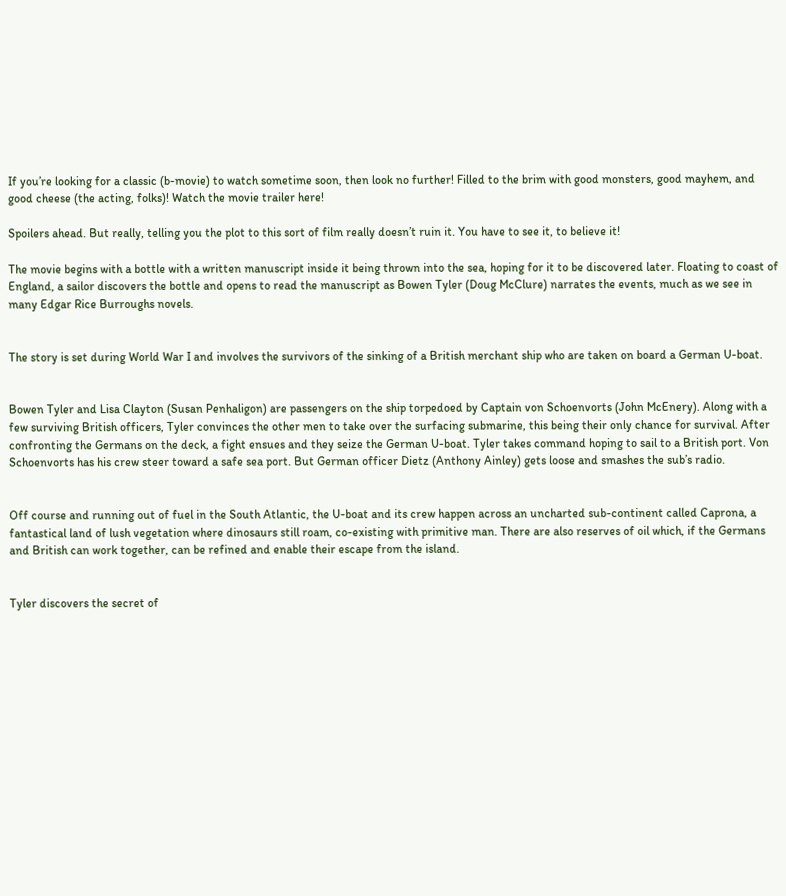If you’re looking for a classic (b-movie) to watch sometime soon, then look no further! Filled to the brim with good monsters, good mayhem, and good cheese (the acting, folks)! Watch the movie trailer here!

Spoilers ahead. But really, telling you the plot to this sort of film really doesn’t ruin it. You have to see it, to believe it!

The movie begins with a bottle with a written manuscript inside it being thrown into the sea, hoping for it to be discovered later. Floating to coast of England, a sailor discovers the bottle and opens to read the manuscript as Bowen Tyler (Doug McClure) narrates the events, much as we see in many Edgar Rice Burroughs novels.


The story is set during World War I and involves the survivors of the sinking of a British merchant ship who are taken on board a German U-boat.


Bowen Tyler and Lisa Clayton (Susan Penhaligon) are passengers on the ship torpedoed by Captain von Schoenvorts (John McEnery). Along with a few surviving British officers, Tyler convinces the other men to take over the surfacing submarine, this being their only chance for survival. After confronting the Germans on the deck, a fight ensues and they seize the German U-boat. Tyler takes command hoping to sail to a British port. Von Schoenvorts has his crew steer toward a safe sea port. But German officer Dietz (Anthony Ainley) gets loose and smashes the sub’s radio.


Off course and running out of fuel in the South Atlantic, the U-boat and its crew happen across an uncharted sub-continent called Caprona, a fantastical land of lush vegetation where dinosaurs still roam, co-existing with primitive man. There are also reserves of oil which, if the Germans and British can work together, can be refined and enable their escape from the island.


Tyler discovers the secret of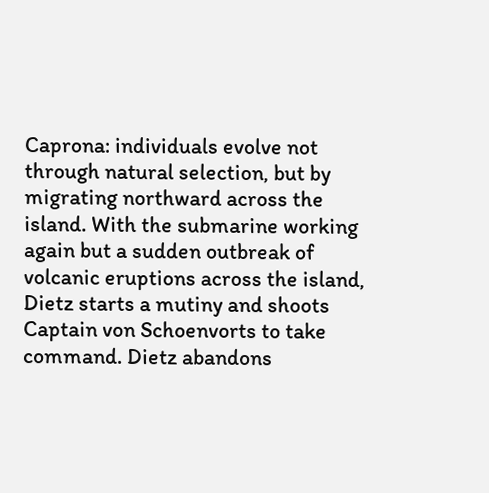Caprona: individuals evolve not through natural selection, but by migrating northward across the island. With the submarine working again but a sudden outbreak of volcanic eruptions across the island, Dietz starts a mutiny and shoots Captain von Schoenvorts to take command. Dietz abandons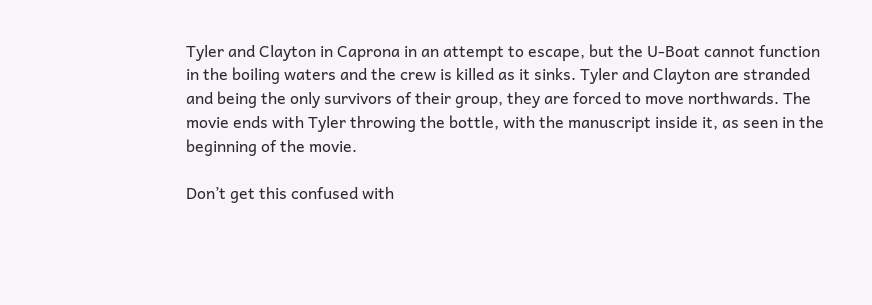Tyler and Clayton in Caprona in an attempt to escape, but the U-Boat cannot function in the boiling waters and the crew is killed as it sinks. Tyler and Clayton are stranded and being the only survivors of their group, they are forced to move northwards. The movie ends with Tyler throwing the bottle, with the manuscript inside it, as seen in the beginning of the movie.

Don’t get this confused with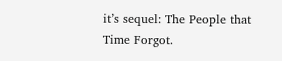it’s sequel: The People that Time Forgot.